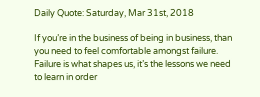Daily Quote: Saturday, Mar 31st, 2018

If you’re in the business of being in business, than you need to feel comfortable amongst failure. Failure is what shapes us, it’s the lessons we need to learn in order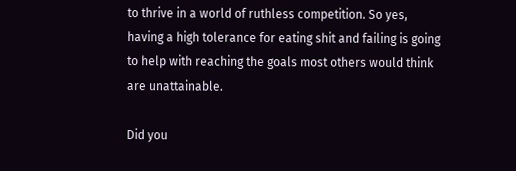to thrive in a world of ruthless competition. So yes, having a high tolerance for eating shit and failing is going to help with reaching the goals most others would think are unattainable.

Did you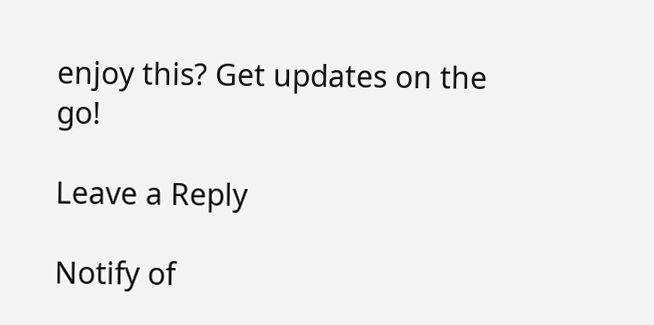enjoy this? Get updates on the go!

Leave a Reply

Notify of